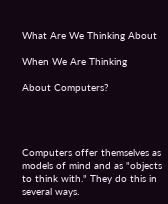What Are We Thinking About

When We Are Thinking

About Computers?




Computers offer themselves as models of mind and as "objects to think with." They do this in several ways.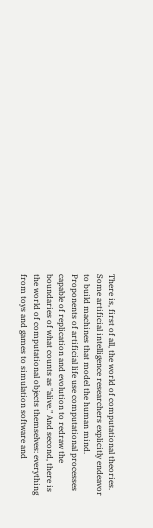There is, first of all, the world of computational theories. Some artificial intelligence researchers explicitly endeavor to build machines that model the human mind. Proponents of artificial life use computational processes capable of replication and evolution to redraw the boundaries of what counts as "alive." And second, there is the world of computational objects themselves: everything from toys and games to simulation software and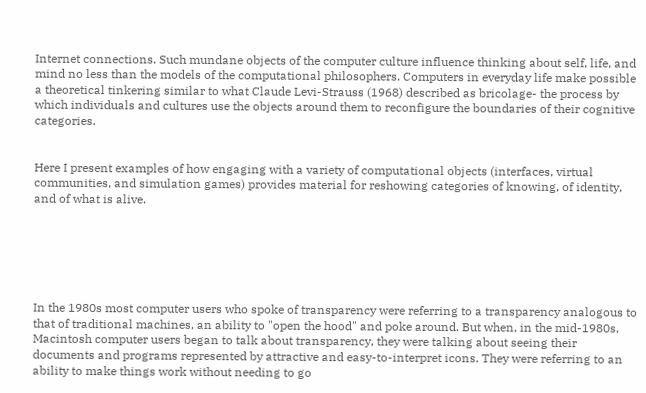Internet connections. Such mundane objects of the computer culture influence thinking about self, life, and mind no less than the models of the computational philosophers. Computers in everyday life make possible a theoretical tinkering similar to what Claude Levi-Strauss (1968) described as bricolage- the process by which individuals and cultures use the objects around them to reconfigure the boundaries of their cognitive categories.


Here I present examples of how engaging with a variety of computational objects (interfaces, virtual communities, and simulation games) provides material for reshowing categories of knowing, of identity, and of what is alive.






In the 1980s most computer users who spoke of transparency were referring to a transparency analogous to that of traditional machines, an ability to "open the hood" and poke around. But when, in the mid-1980s, Macintosh computer users began to talk about transparency, they were talking about seeing their documents and programs represented by attractive and easy-to-interpret icons. They were referring to an ability to make things work without needing to go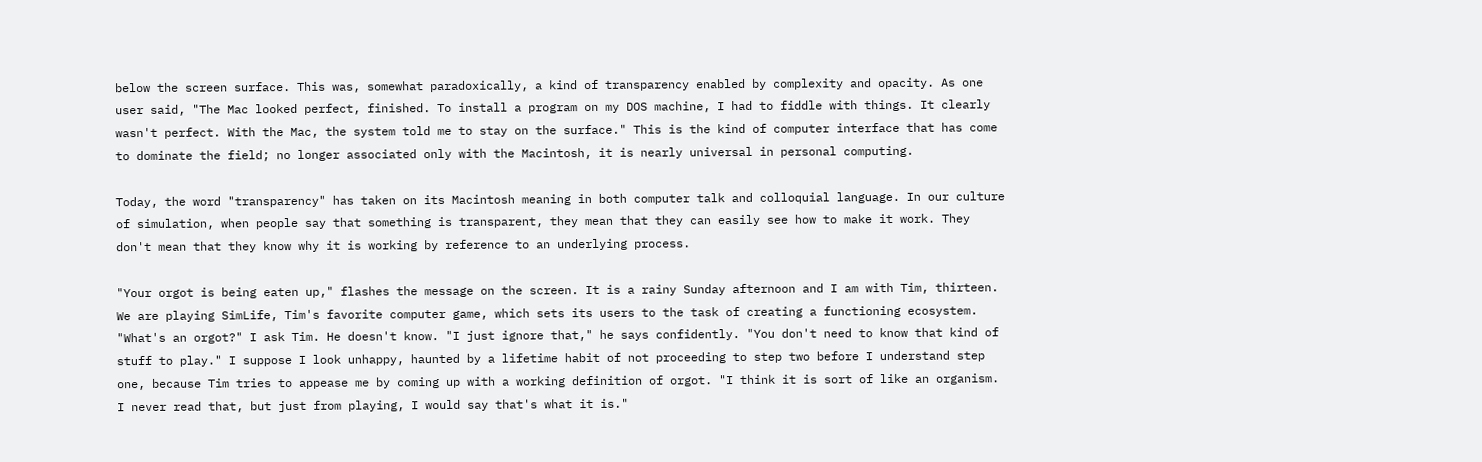below the screen surface. This was, somewhat paradoxically, a kind of transparency enabled by complexity and opacity. As one user said, "The Mac looked perfect, finished. To install a program on my DOS machine, I had to fiddle with things. It clearly wasn't perfect. With the Mac, the system told me to stay on the surface." This is the kind of computer interface that has come to dominate the field; no longer associated only with the Macintosh, it is nearly universal in personal computing.

Today, the word "transparency" has taken on its Macintosh meaning in both computer talk and colloquial language. In our culture of simulation, when people say that something is transparent, they mean that they can easily see how to make it work. They don't mean that they know why it is working by reference to an underlying process.

"Your orgot is being eaten up," flashes the message on the screen. It is a rainy Sunday afternoon and I am with Tim, thirteen. We are playing SimLife, Tim's favorite computer game, which sets its users to the task of creating a functioning ecosystem. "What's an orgot?" I ask Tim. He doesn't know. "I just ignore that," he says confidently. "You don't need to know that kind of stuff to play." I suppose I look unhappy, haunted by a lifetime habit of not proceeding to step two before I understand step one, because Tim tries to appease me by coming up with a working definition of orgot. "I think it is sort of like an organism. I never read that, but just from playing, I would say that's what it is."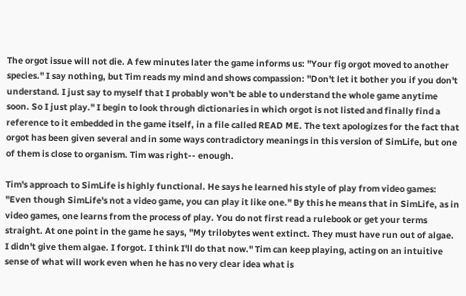The orgot issue will not die. A few minutes later the game informs us: "Your fig orgot moved to another species." I say nothing, but Tim reads my mind and shows compassion: "Don't let it bother you if you don't understand. I just say to myself that I probably won't be able to understand the whole game anytime soon. So I just play." I begin to look through dictionaries in which orgot is not listed and finally find a reference to it embedded in the game itself, in a file called READ ME. The text apologizes for the fact that orgot has been given several and in some ways contradictory meanings in this version of SimLife, but one of them is close to organism. Tim was right-- enough.

Tim's approach to SimLife is highly functional. He says he learned his style of play from video games: "Even though SimLife's not a video game, you can play it like one." By this he means that in SimLife, as in video games, one learns from the process of play. You do not first read a rulebook or get your terms straight. At one point in the game he says, "My trilobytes went extinct. They must have run out of algae. I didn't give them algae. I forgot. I think I'll do that now." Tim can keep playing, acting on an intuitive sense of what will work even when he has no very clear idea what is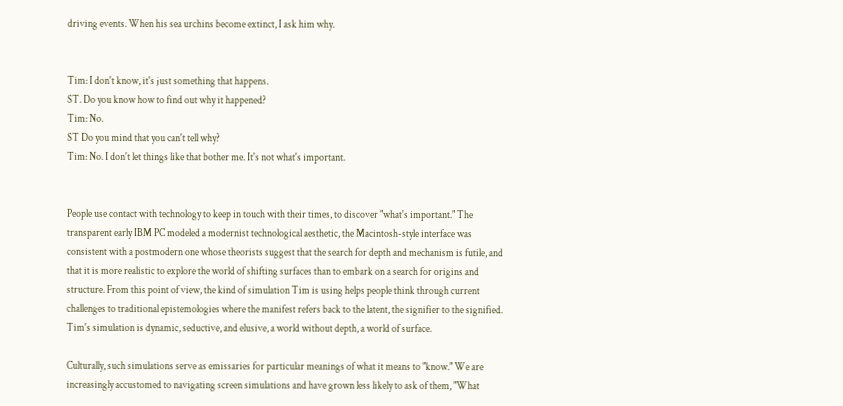driving events. When his sea urchins become extinct, I ask him why.


Tim: I don't know, it's just something that happens.
ST. Do you know how to find out why it happened?
Tim: No.
ST Do you mind that you can't tell why?
Tim: No. I don't let things like that bother me. It's not what's important.


People use contact with technology to keep in touch with their times, to discover "what's important." The transparent early IBM PC modeled a modernist technological aesthetic, the Macintosh-style interface was consistent with a postmodern one whose theorists suggest that the search for depth and mechanism is futile, and that it is more realistic to explore the world of shifting surfaces than to embark on a search for origins and structure. From this point of view, the kind of simulation Tim is using helps people think through current challenges to traditional epistemologies where the manifest refers back to the latent, the signifier to the signified. Tim's simulation is dynamic, seductive, and elusive, a world without depth, a world of surface.

Culturally, such simulations serve as emissaries for particular meanings of what it means to "know." We are increasingly accustomed to navigating screen simulations and have grown less likely to ask of them, "What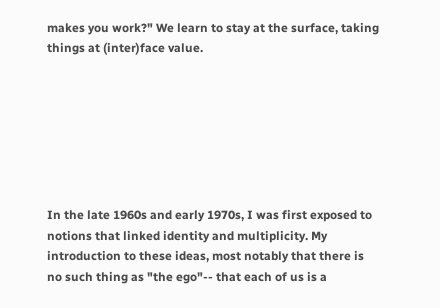makes you work?" We learn to stay at the surface, taking things at (inter)face value.







In the late 1960s and early 1970s, I was first exposed to notions that linked identity and multiplicity. My introduction to these ideas, most notably that there is no such thing as "the ego"-- that each of us is a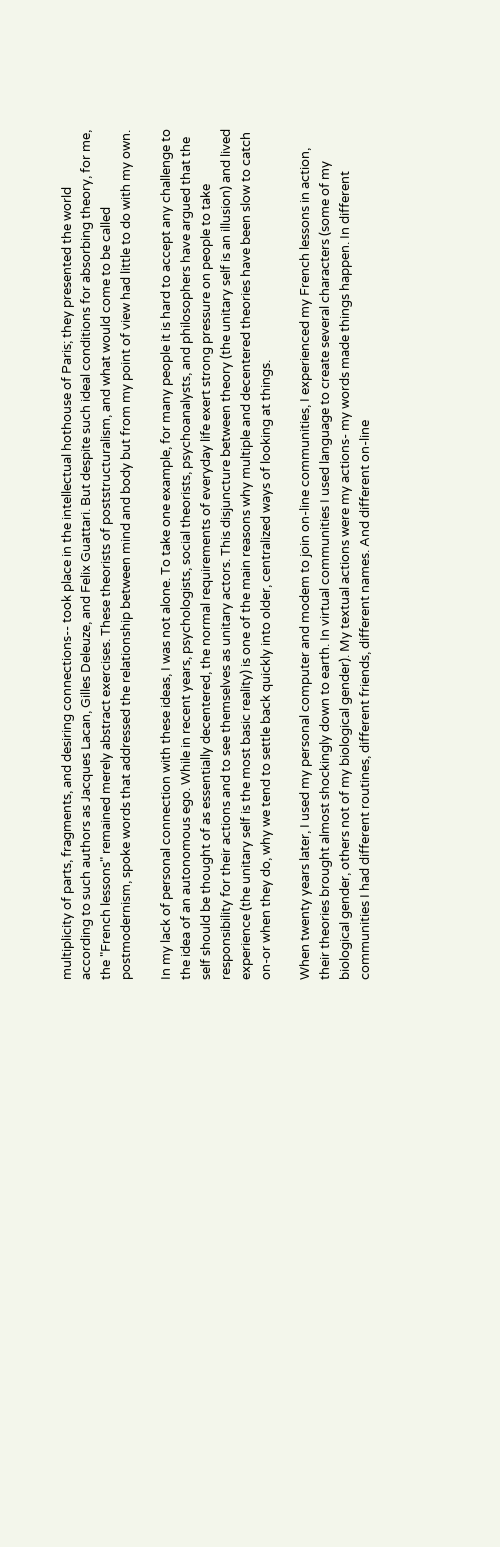multiplicity of parts, fragments, and desiring connections-- took place in the intellectual hothouse of Paris; they presented the world according to such authors as Jacques Lacan, Gilles Deleuze, and Felix Guattari. But despite such ideal conditions for absorbing theory, for me, the "French lessons" remained merely abstract exercises. These theorists of poststructuralism, and what would come to be called postmodernism, spoke words that addressed the relationship between mind and body but from my point of view had little to do with my own.

In my lack of personal connection with these ideas, I was not alone. To take one example, for many people it is hard to accept any challenge to the idea of an autonomous ego. While in recent years, psychologists, social theorists, psychoanalysts, and philosophers have argued that the self should be thought of as essentially decentered, the normal requirements of everyday life exert strong pressure on people to take responsibility for their actions and to see themselves as unitary actors. This disjuncture between theory (the unitary self is an illusion) and lived experience (the unitary self is the most basic reality) is one of the main reasons why multiple and decentered theories have been slow to catch on-or when they do, why we tend to settle back quickly into older, centralized ways of looking at things.

When twenty years later, I used my personal computer and modem to join on-line communities, I experienced my French lessons in action, their theories brought almost shockingly down to earth. In virtual communities I used language to create several characters (some of my biological gender, others not of my biological gender). My textual actions were my actions- my words made things happen. In different communities I had different routines, different friends, different names. And different on-line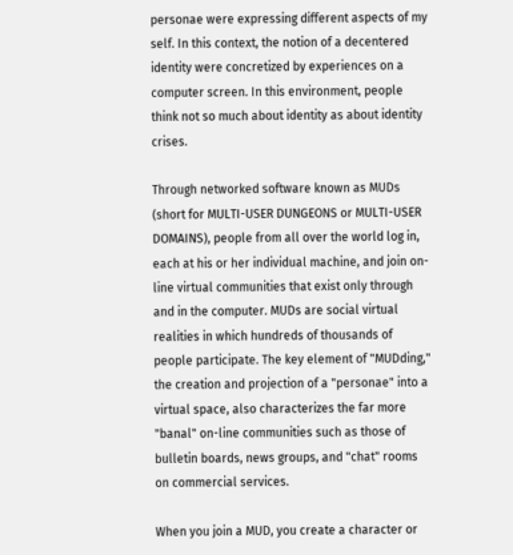personae were expressing different aspects of my self. In this context, the notion of a decentered identity were concretized by experiences on a computer screen. In this environment, people think not so much about identity as about identity crises.

Through networked software known as MUDs (short for MULTI-USER DUNGEONS or MULTI-USER DOMAINS), people from all over the world log in, each at his or her individual machine, and join on-line virtual communities that exist only through and in the computer. MUDs are social virtual realities in which hundreds of thousands of people participate. The key element of "MUDding," the creation and projection of a "personae" into a virtual space, also characterizes the far more "banal" on-line communities such as those of bulletin boards, news groups, and "chat" rooms on commercial services.

When you join a MUD, you create a character or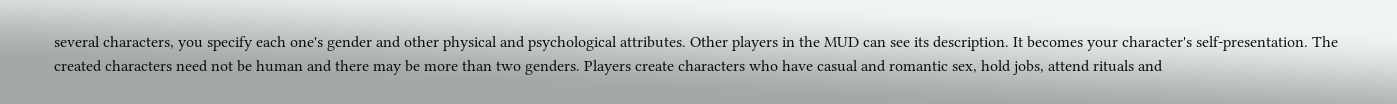several characters, you specify each one's gender and other physical and psychological attributes. Other players in the MUD can see its description. It becomes your character's self-presentation. The created characters need not be human and there may be more than two genders. Players create characters who have casual and romantic sex, hold jobs, attend rituals and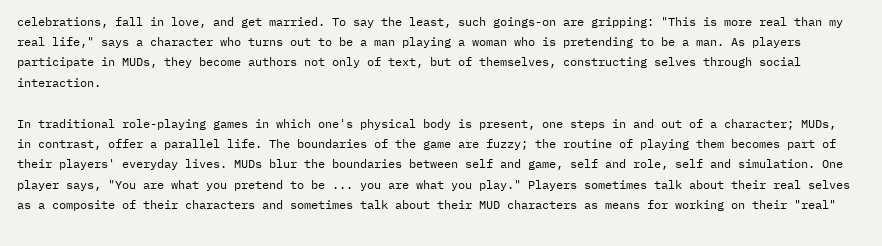celebrations, fall in love, and get married. To say the least, such goings-on are gripping: "This is more real than my real life," says a character who turns out to be a man playing a woman who is pretending to be a man. As players participate in MUDs, they become authors not only of text, but of themselves, constructing selves through social interaction.

In traditional role-playing games in which one's physical body is present, one steps in and out of a character; MUDs, in contrast, offer a parallel life. The boundaries of the game are fuzzy; the routine of playing them becomes part of their players' everyday lives. MUDs blur the boundaries between self and game, self and role, self and simulation. One player says, "You are what you pretend to be ... you are what you play." Players sometimes talk about their real selves as a composite of their characters and sometimes talk about their MUD characters as means for working on their "real"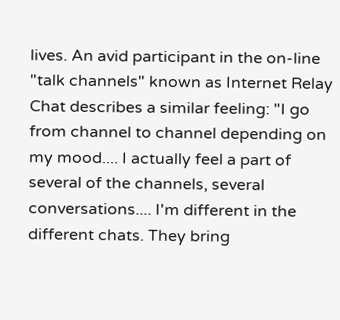lives. An avid participant in the on-line "talk channels" known as Internet Relay Chat describes a similar feeling: "I go from channel to channel depending on my mood.... I actually feel a part of several of the channels, several conversations.... I'm different in the different chats. They bring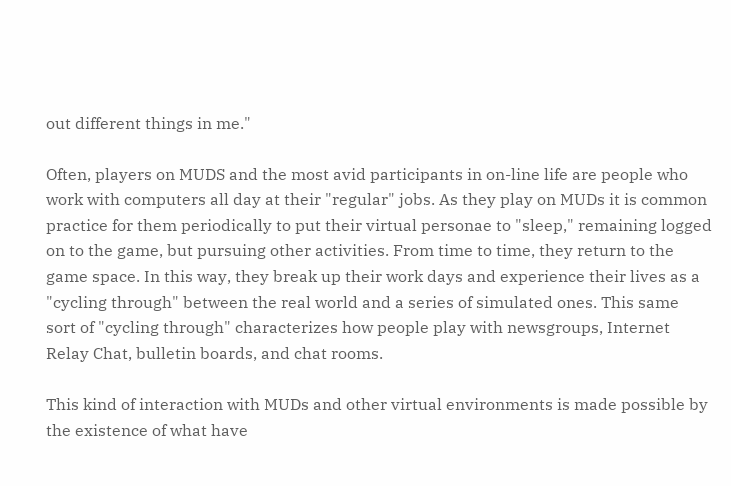out different things in me."

Often, players on MUDS and the most avid participants in on-line life are people who work with computers all day at their "regular" jobs. As they play on MUDs it is common practice for them periodically to put their virtual personae to "sleep," remaining logged on to the game, but pursuing other activities. From time to time, they return to the game space. In this way, they break up their work days and experience their lives as a "cycling through" between the real world and a series of simulated ones. This same sort of "cycling through" characterizes how people play with newsgroups, Internet Relay Chat, bulletin boards, and chat rooms.

This kind of interaction with MUDs and other virtual environments is made possible by the existence of what have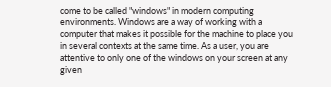come to be called "windows" in modern computing environments. Windows are a way of working with a computer that makes it possible for the machine to place you in several contexts at the same time. As a user, you are attentive to only one of the windows on your screen at any given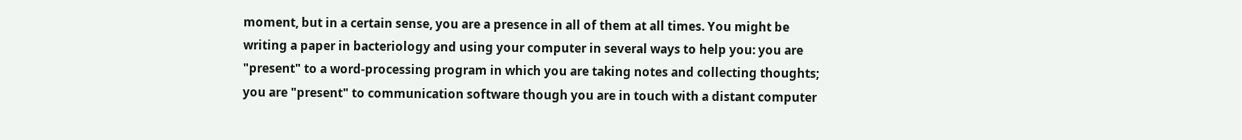moment, but in a certain sense, you are a presence in all of them at all times. You might be writing a paper in bacteriology and using your computer in several ways to help you: you are "present" to a word-processing program in which you are taking notes and collecting thoughts; you are "present" to communication software though you are in touch with a distant computer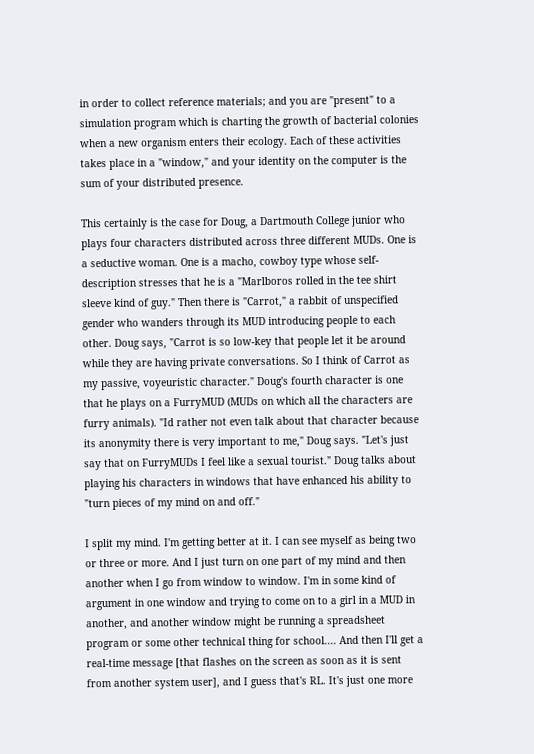in order to collect reference materials; and you are "present" to a simulation program which is charting the growth of bacterial colonies when a new organism enters their ecology. Each of these activities takes place in a "window," and your identity on the computer is the sum of your distributed presence.

This certainly is the case for Doug, a Dartmouth College junior who plays four characters distributed across three different MUDs. One is a seductive woman. One is a macho, cowboy type whose self-description stresses that he is a "Marlboros rolled in the tee shirt sleeve kind of guy." Then there is "Carrot," a rabbit of unspecified gender who wanders through its MUD introducing people to each other. Doug says, "Carrot is so low-key that people let it be around while they are having private conversations. So I think of Carrot as my passive, voyeuristic character." Doug's fourth character is one that he plays on a FurryMUD (MUDs on which all the characters are furry animals). "Id rather not even talk about that character because its anonymity there is very important to me," Doug says. "Let's just say that on FurryMUDs I feel like a sexual tourist." Doug talks about playing his characters in windows that have enhanced his ability to "turn pieces of my mind on and off."

I split my mind. I'm getting better at it. I can see myself as being two or three or more. And I just turn on one part of my mind and then another when I go from window to window. I'm in some kind of argument in one window and trying to come on to a girl in a MUD in another, and another window might be running a spreadsheet program or some other technical thing for school.... And then I'll get a real-time message [that flashes on the screen as soon as it is sent from another system user], and I guess that's RL. It's just one more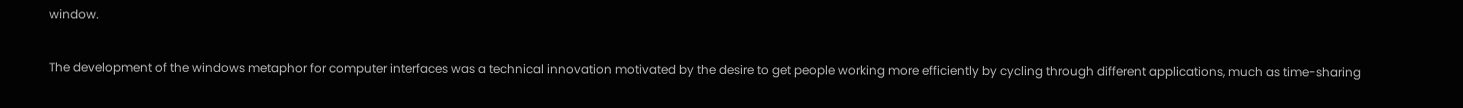window.

The development of the windows metaphor for computer interfaces was a technical innovation motivated by the desire to get people working more efficiently by cycling through different applications, much as time-sharing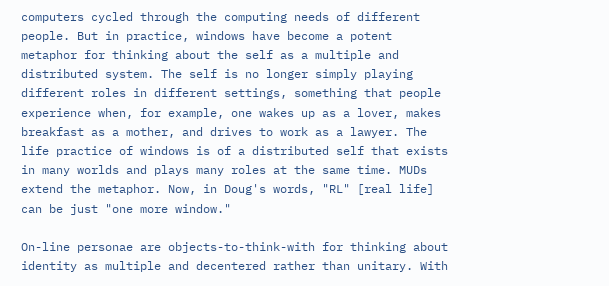computers cycled through the computing needs of different people. But in practice, windows have become a potent metaphor for thinking about the self as a multiple and distributed system. The self is no longer simply playing different roles in different settings, something that people experience when, for example, one wakes up as a lover, makes breakfast as a mother, and drives to work as a lawyer. The life practice of windows is of a distributed self that exists in many worlds and plays many roles at the same time. MUDs extend the metaphor. Now, in Doug's words, "RL" [real life] can be just "one more window."

On-line personae are objects-to-think-with for thinking about identity as multiple and decentered rather than unitary. With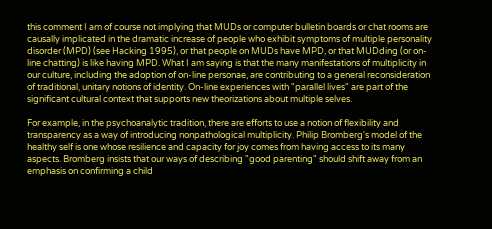this comment I am of course not implying that MUDs or computer bulletin boards or chat rooms are causally implicated in the dramatic increase of people who exhibit symptoms of multiple personality disorder (MPD) (see Hacking 1995), or that people on MUDs have MPD, or that MUDding (or on-line chatting) is like having MPD. What I am saying is that the many manifestations of multiplicity in our culture, including the adoption of on-line personae, are contributing to a general reconsideration of traditional, unitary notions of identity. On-line experiences with "parallel lives" are part of the significant cultural context that supports new theorizations about multiple selves.

For example, in the psychoanalytic tradition, there are efforts to use a notion of flexibility and transparency as a way of introducing nonpathological multiplicity. Philip Bromberg's model of the healthy self is one whose resilience and capacity for joy comes from having access to its many aspects. Bromberg insists that our ways of describing "good parenting" should shift away from an emphasis on confirming a child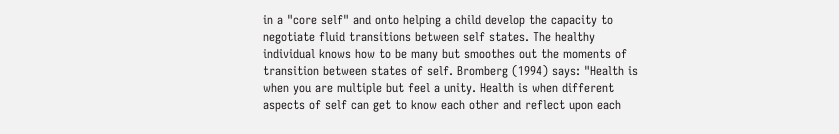in a "core self" and onto helping a child develop the capacity to negotiate fluid transitions between self states. The healthy individual knows how to be many but smoothes out the moments of transition between states of self. Bromberg (1994) says: "Health is when you are multiple but feel a unity. Health is when different aspects of self can get to know each other and reflect upon each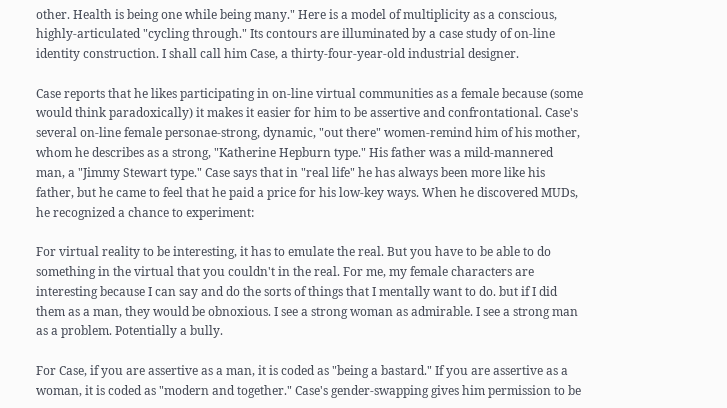other. Health is being one while being many." Here is a model of multiplicity as a conscious, highly-articulated "cycling through." Its contours are illuminated by a case study of on-line identity construction. I shall call him Case, a thirty-four-year-old industrial designer.

Case reports that he likes participating in on-line virtual communities as a female because (some would think paradoxically) it makes it easier for him to be assertive and confrontational. Case's several on-line female personae-strong, dynamic, "out there" women-remind him of his mother, whom he describes as a strong, "Katherine Hepburn type." His father was a mild-mannered man, a "Jimmy Stewart type." Case says that in "real life" he has always been more like his father, but he came to feel that he paid a price for his low-key ways. When he discovered MUDs, he recognized a chance to experiment:

For virtual reality to be interesting, it has to emulate the real. But you have to be able to do something in the virtual that you couldn't in the real. For me, my female characters are interesting because I can say and do the sorts of things that I mentally want to do. but if I did them as a man, they would be obnoxious. I see a strong woman as admirable. I see a strong man as a problem. Potentially a bully.

For Case, if you are assertive as a man, it is coded as "being a bastard." If you are assertive as a woman, it is coded as "modern and together." Case's gender-swapping gives him permission to be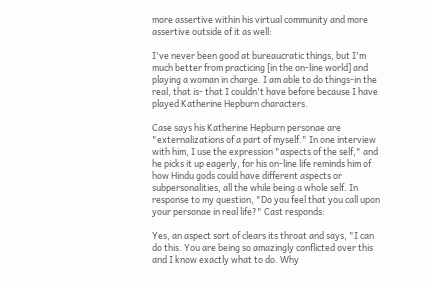more assertive within his virtual community and more assertive outside of it as well:

I've never been good at bureaucratic things, but I'm much better from practicing [in the on-line world] and playing a woman in charge. I am able to do things-in the real, that is- that I couldn't have before because I have played Katherine Hepburn characters.

Case says his Katherine Hepburn personae are "externalizations of a part of myself." In one interview with him, I use the expression "aspects of the self," and he picks it up eagerly, for his on-line life reminds him of how Hindu gods could have different aspects or subpersonalities, all the while being a whole self. In response to my question, "Do you feel that you call upon your personae in real life?" Cast responds:

Yes, an aspect sort of clears its throat and says, "I can do this. You are being so amazingly conflicted over this and I know exactly what to do. Why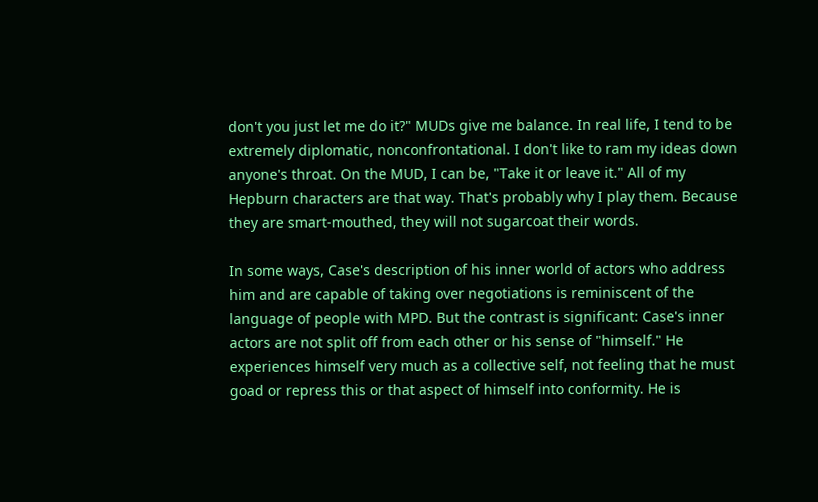don't you just let me do it?" MUDs give me balance. In real life, I tend to be extremely diplomatic, nonconfrontational. I don't like to ram my ideas down anyone's throat. On the MUD, I can be, "Take it or leave it." All of my Hepburn characters are that way. That's probably why I play them. Because they are smart-mouthed, they will not sugarcoat their words.

In some ways, Case's description of his inner world of actors who address him and are capable of taking over negotiations is reminiscent of the language of people with MPD. But the contrast is significant: Case's inner actors are not split off from each other or his sense of "himself." He experiences himself very much as a collective self, not feeling that he must goad or repress this or that aspect of himself into conformity. He is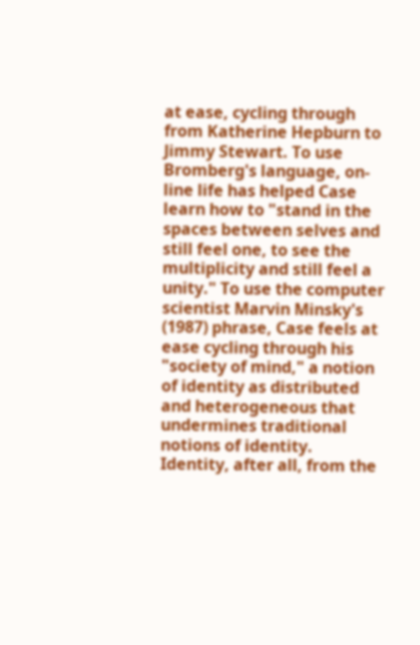at ease, cycling through from Katherine Hepburn to Jimmy Stewart. To use Bromberg's language, on-line life has helped Case learn how to "stand in the spaces between selves and still feel one, to see the multiplicity and still feel a unity." To use the computer scientist Marvin Minsky's (1987) phrase, Case feels at ease cycling through his "society of mind," a notion of identity as distributed and heterogeneous that undermines traditional notions of identity. Identity, after all, from the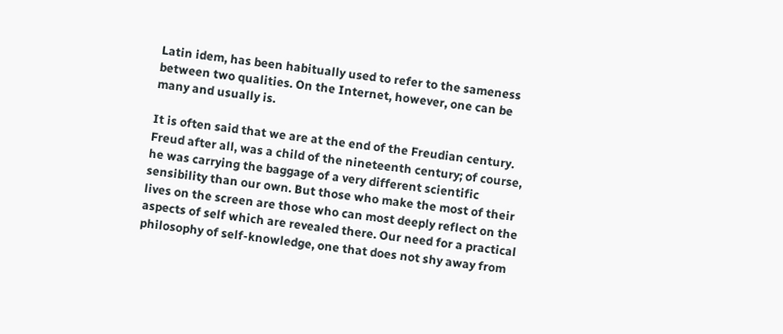Latin idem, has been habitually used to refer to the sameness between two qualities. On the Internet, however, one can be many and usually is.

It is often said that we are at the end of the Freudian century. Freud after all, was a child of the nineteenth century; of course, he was carrying the baggage of a very different scientific sensibility than our own. But those who make the most of their lives on the screen are those who can most deeply reflect on the aspects of self which are revealed there. Our need for a practical philosophy of self-knowledge, one that does not shy away from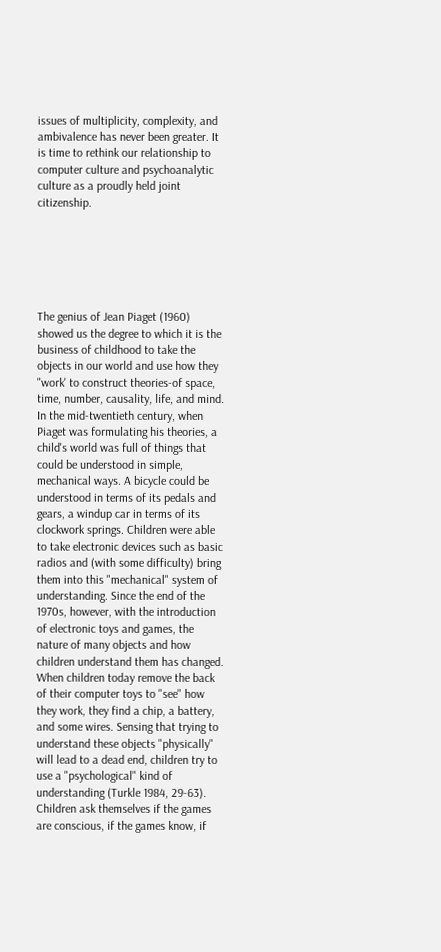issues of multiplicity, complexity, and ambivalence has never been greater. It is time to rethink our relationship to computer culture and psychoanalytic culture as a proudly held joint citizenship.






The genius of Jean Piaget (1960) showed us the degree to which it is the business of childhood to take the objects in our world and use how they "work' to construct theories-of space, time, number, causality, life, and mind. In the mid-twentieth century, when Piaget was formulating his theories, a child's world was full of things that could be understood in simple, mechanical ways. A bicycle could be understood in terms of its pedals and gears, a windup car in terms of its clockwork springs. Children were able to take electronic devices such as basic radios and (with some difficulty) bring them into this "mechanical" system of understanding. Since the end of the 1970s, however, with the introduction of electronic toys and games, the nature of many objects and how children understand them has changed. When children today remove the back of their computer toys to "see" how they work, they find a chip, a battery, and some wires. Sensing that trying to understand these objects "physically" will lead to a dead end, children try to use a "psychological" kind of understanding (Turkle 1984, 29-63). Children ask themselves if the games are conscious, if the games know, if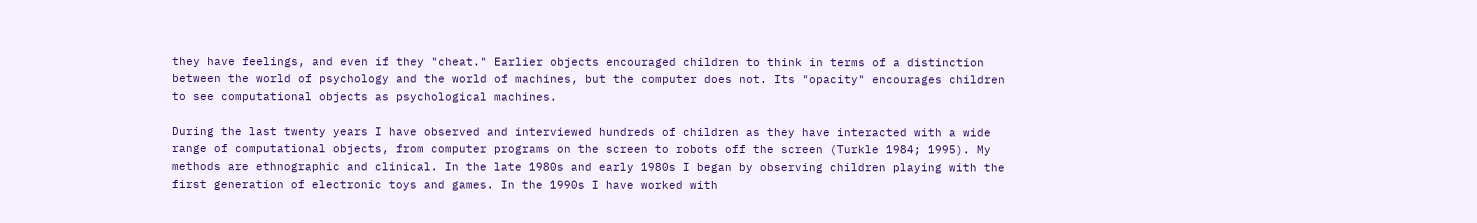they have feelings, and even if they "cheat." Earlier objects encouraged children to think in terms of a distinction between the world of psychology and the world of machines, but the computer does not. Its "opacity" encourages children to see computational objects as psychological machines.

During the last twenty years I have observed and interviewed hundreds of children as they have interacted with a wide range of computational objects, from computer programs on the screen to robots off the screen (Turkle 1984; 1995). My methods are ethnographic and clinical. In the late 1980s and early 1980s I began by observing children playing with the first generation of electronic toys and games. In the 1990s I have worked with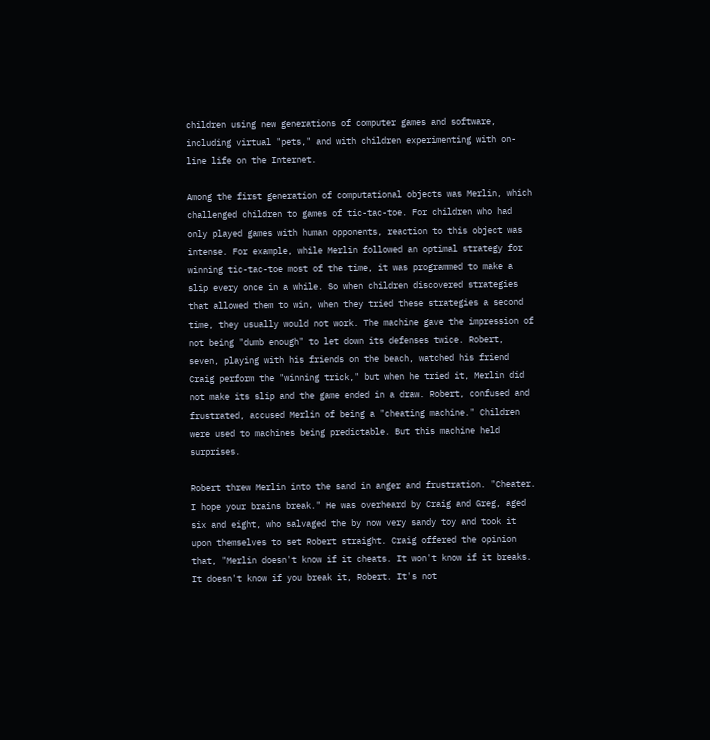children using new generations of computer games and software, including virtual "pets," and with children experimenting with on-line life on the Internet.

Among the first generation of computational objects was Merlin, which challenged children to games of tic-tac-toe. For children who had only played games with human opponents, reaction to this object was intense. For example, while Merlin followed an optimal strategy for winning tic-tac-toe most of the time, it was programmed to make a slip every once in a while. So when children discovered strategies that allowed them to win, when they tried these strategies a second time, they usually would not work. The machine gave the impression of not being "dumb enough" to let down its defenses twice. Robert, seven, playing with his friends on the beach, watched his friend Craig perform the "winning trick," but when he tried it, Merlin did not make its slip and the game ended in a draw. Robert, confused and frustrated, accused Merlin of being a "cheating machine." Children were used to machines being predictable. But this machine held surprises.

Robert threw Merlin into the sand in anger and frustration. "Cheater. I hope your brains break." He was overheard by Craig and Greg, aged six and eight, who salvaged the by now very sandy toy and took it upon themselves to set Robert straight. Craig offered the opinion that, "Merlin doesn't know if it cheats. It won't know if it breaks. It doesn't know if you break it, Robert. It's not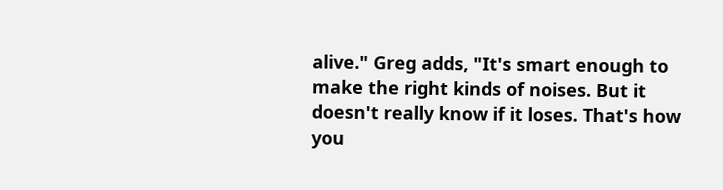alive." Greg adds, "It's smart enough to make the right kinds of noises. But it doesn't really know if it loses. That's how you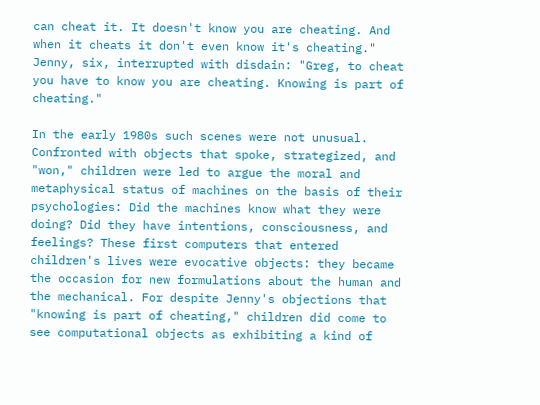can cheat it. It doesn't know you are cheating. And when it cheats it don't even know it's cheating." Jenny, six, interrupted with disdain: "Greg, to cheat you have to know you are cheating. Knowing is part of cheating."

In the early 1980s such scenes were not unusual. Confronted with objects that spoke, strategized, and "won," children were led to argue the moral and metaphysical status of machines on the basis of their psychologies: Did the machines know what they were doing? Did they have intentions, consciousness, and feelings? These first computers that entered children's lives were evocative objects: they became the occasion for new formulations about the human and the mechanical. For despite Jenny's objections that "knowing is part of cheating," children did come to see computational objects as exhibiting a kind of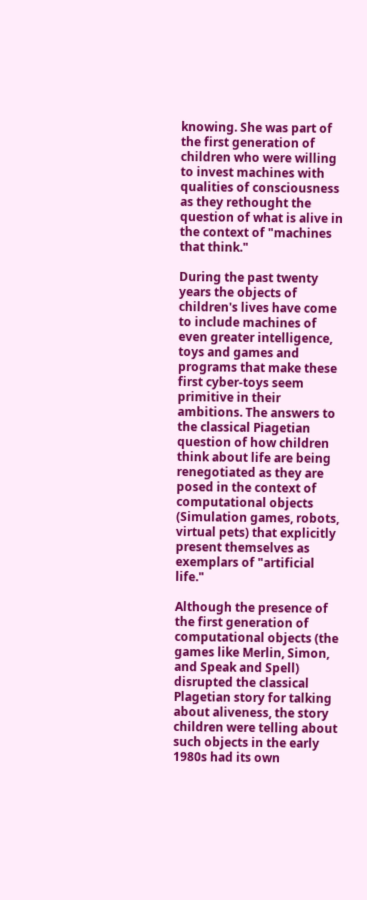knowing. She was part of the first generation of children who were willing to invest machines with qualities of consciousness as they rethought the question of what is alive in the context of "machines that think."

During the past twenty years the objects of children's lives have come to include machines of even greater intelligence, toys and games and programs that make these first cyber-toys seem primitive in their ambitions. The answers to the classical Piagetian question of how children think about life are being renegotiated as they are posed in the context of computational objects (Simulation games, robots, virtual pets) that explicitly present themselves as exemplars of "artificial life."

Although the presence of the first generation of computational objects (the games like Merlin, Simon, and Speak and Spell) disrupted the classical Plagetian story for talking about aliveness, the story children were telling about such objects in the early 1980s had its own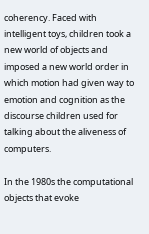coherency. Faced with intelligent toys, children took a new world of objects and imposed a new world order in which motion had given way to emotion and cognition as the discourse children used for talking about the aliveness of computers.

In the 1980s the computational objects that evoke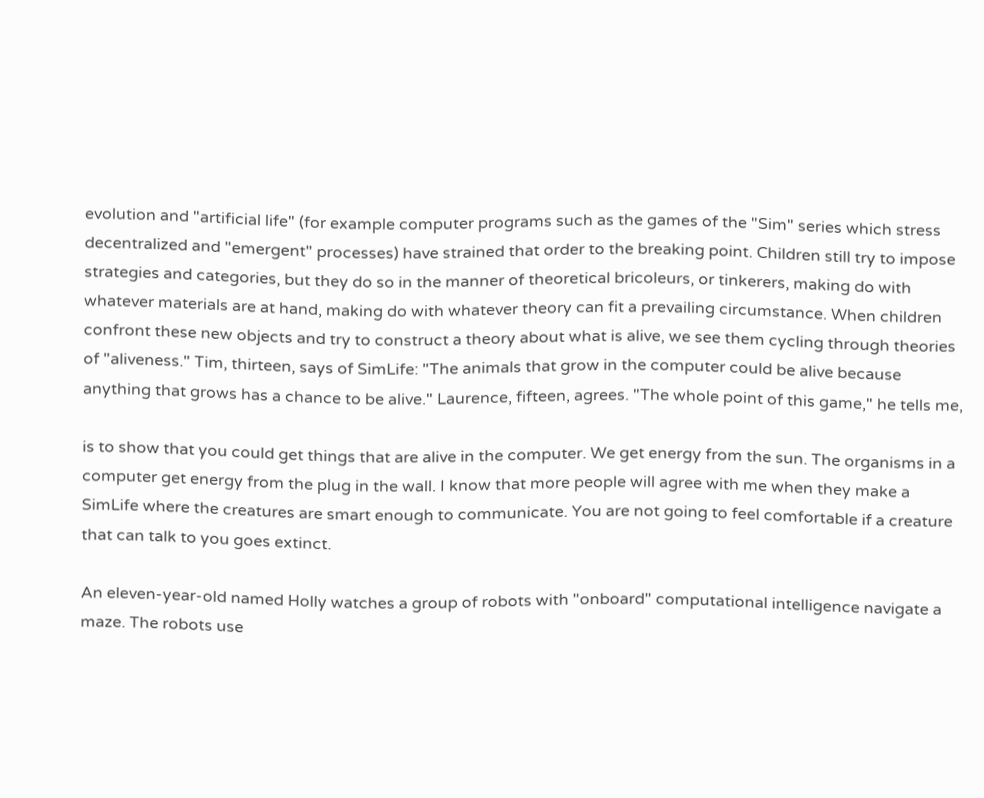evolution and "artificial life" (for example computer programs such as the games of the "Sim" series which stress decentralized and "emergent" processes) have strained that order to the breaking point. Children still try to impose strategies and categories, but they do so in the manner of theoretical bricoleurs, or tinkerers, making do with whatever materials are at hand, making do with whatever theory can fit a prevailing circumstance. When children confront these new objects and try to construct a theory about what is alive, we see them cycling through theories of "aliveness." Tim, thirteen, says of SimLife: "The animals that grow in the computer could be alive because anything that grows has a chance to be alive." Laurence, fifteen, agrees. "The whole point of this game," he tells me,

is to show that you could get things that are alive in the computer. We get energy from the sun. The organisms in a computer get energy from the plug in the wall. I know that more people will agree with me when they make a SimLife where the creatures are smart enough to communicate. You are not going to feel comfortable if a creature that can talk to you goes extinct.

An eleven-year-old named Holly watches a group of robots with "onboard" computational intelligence navigate a maze. The robots use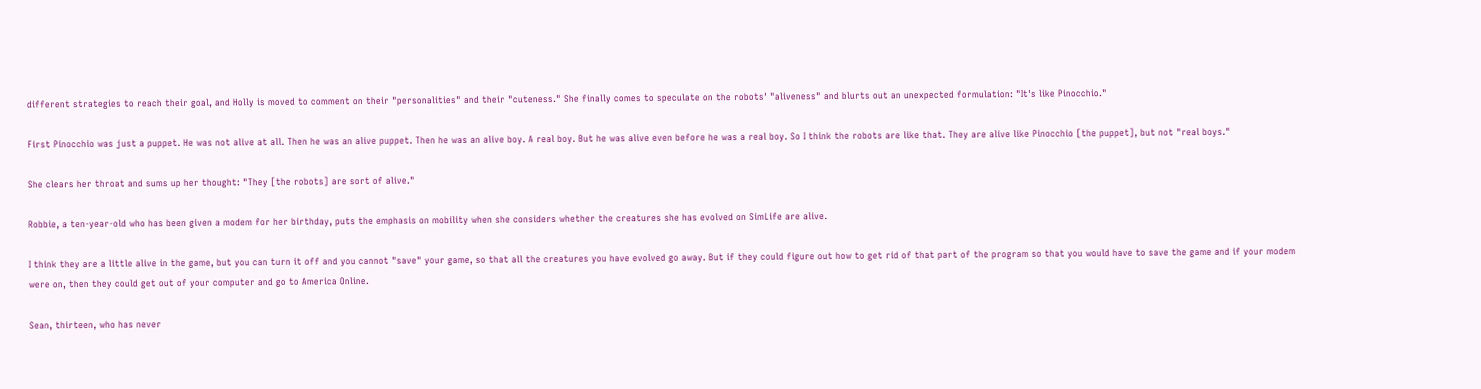different strategies to reach their goal, and Holly is moved to comment on their "personalities" and their "cuteness." She finally comes to speculate on the robots' "aliveness" and blurts out an unexpected formulation: "It's like Pinocchio."

First Pinocchio was just a puppet. He was not alive at all. Then he was an alive puppet. Then he was an alive boy. A real boy. But he was alive even before he was a real boy. So I think the robots are like that. They are alive like Pinocchio [the puppet], but not "real boys."

She clears her throat and sums up her thought: "They [the robots] are sort of alive."

Robbie, a ten-year-old who has been given a modem for her birthday, puts the emphasis on mobility when she considers whether the creatures she has evolved on SimLife are alive.

I think they are a little alive in the game, but you can turn it off and you cannot "save" your game, so that all the creatures you have evolved go away. But if they could figure out how to get rid of that part of the program so that you would have to save the game and if your modem were on, then they could get out of your computer and go to America Online.

Sean, thirteen, who has never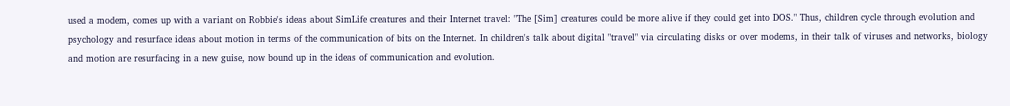used a modem, comes up with a variant on Robbie's ideas about SimLife creatures and their Internet travel: "The [Sim] creatures could be more alive if they could get into DOS." Thus, children cycle through evolution and psychology and resurface ideas about motion in terms of the communication of bits on the Internet. In children's talk about digital "travel" via circulating disks or over modems, in their talk of viruses and networks, biology and motion are resurfacing in a new guise, now bound up in the ideas of communication and evolution.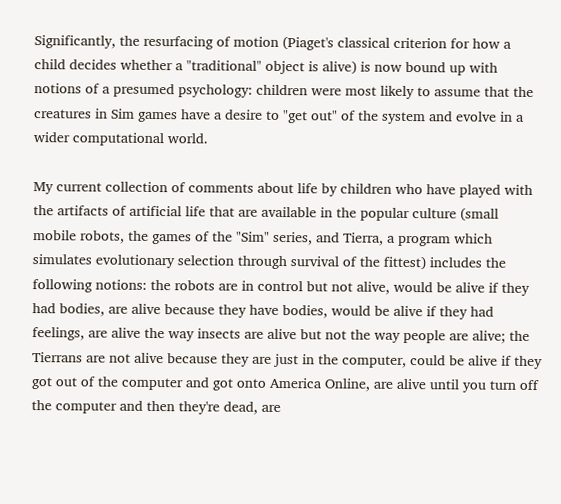Significantly, the resurfacing of motion (Piaget's classical criterion for how a child decides whether a "traditional" object is alive) is now bound up with notions of a presumed psychology: children were most likely to assume that the creatures in Sim games have a desire to "get out" of the system and evolve in a wider computational world.

My current collection of comments about life by children who have played with the artifacts of artificial life that are available in the popular culture (small mobile robots, the games of the "Sim" series, and Tierra, a program which simulates evolutionary selection through survival of the fittest) includes the following notions: the robots are in control but not alive, would be alive if they had bodies, are alive because they have bodies, would be alive if they had feelings, are alive the way insects are alive but not the way people are alive; the Tierrans are not alive because they are just in the computer, could be alive if they got out of the computer and got onto America Online, are alive until you turn off the computer and then they're dead, are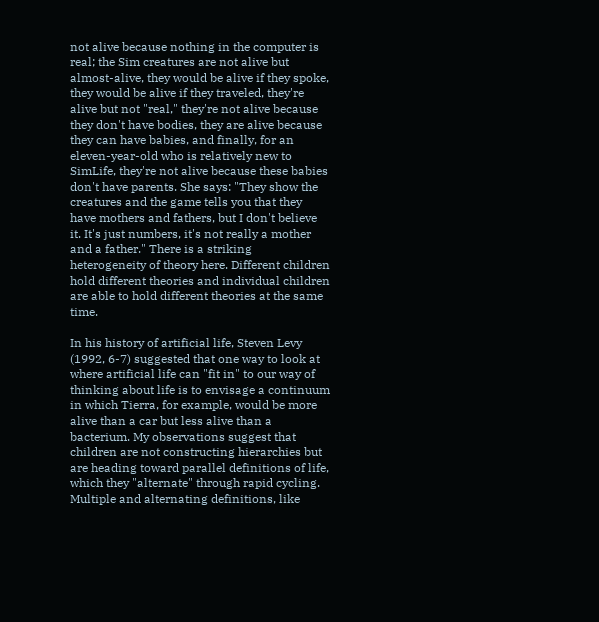not alive because nothing in the computer is real; the Sim creatures are not alive but almost-alive, they would be alive if they spoke, they would be alive if they traveled, they're alive but not "real," they're not alive because they don't have bodies, they are alive because they can have babies, and finally, for an eleven-year-old who is relatively new to SimLife, they're not alive because these babies don't have parents. She says: "They show the creatures and the game tells you that they have mothers and fathers, but I don't believe it. It's just numbers, it's not really a mother and a father." There is a striking heterogeneity of theory here. Different children hold different theories and individual children are able to hold different theories at the same time.

In his history of artificial life, Steven Levy (1992, 6-7) suggested that one way to look at where artificial life can "fit in" to our way of thinking about life is to envisage a continuum in which Tierra, for example, would be more alive than a car but less alive than a bacterium. My observations suggest that children are not constructing hierarchies but are heading toward parallel definitions of life, which they "alternate" through rapid cycling. Multiple and alternating definitions, like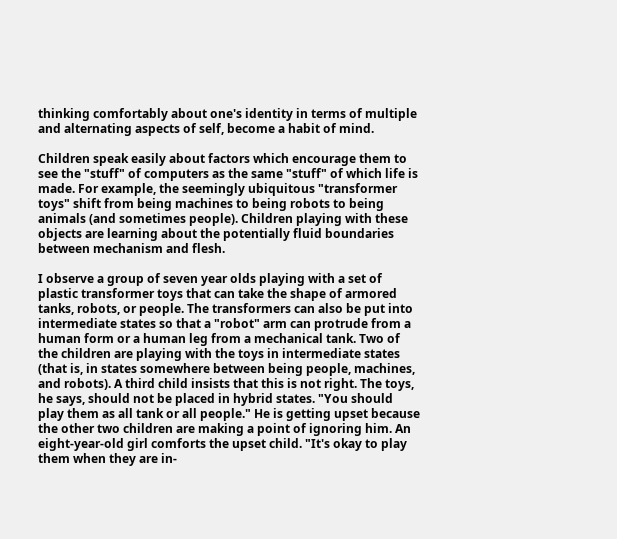thinking comfortably about one's identity in terms of multiple and alternating aspects of self, become a habit of mind.

Children speak easily about factors which encourage them to see the "stuff" of computers as the same "stuff" of which life is made. For example, the seemingly ubiquitous "transformer toys" shift from being machines to being robots to being animals (and sometimes people). Children playing with these objects are learning about the potentially fluid boundaries between mechanism and flesh.

I observe a group of seven year olds playing with a set of plastic transformer toys that can take the shape of armored tanks, robots, or people. The transformers can also be put into intermediate states so that a "robot" arm can protrude from a human form or a human leg from a mechanical tank. Two of the children are playing with the toys in intermediate states (that is, in states somewhere between being people, machines, and robots). A third child insists that this is not right. The toys, he says, should not be placed in hybrid states. "You should play them as all tank or all people." He is getting upset because the other two children are making a point of ignoring him. An eight-year-old girl comforts the upset child. "It's okay to play them when they are in-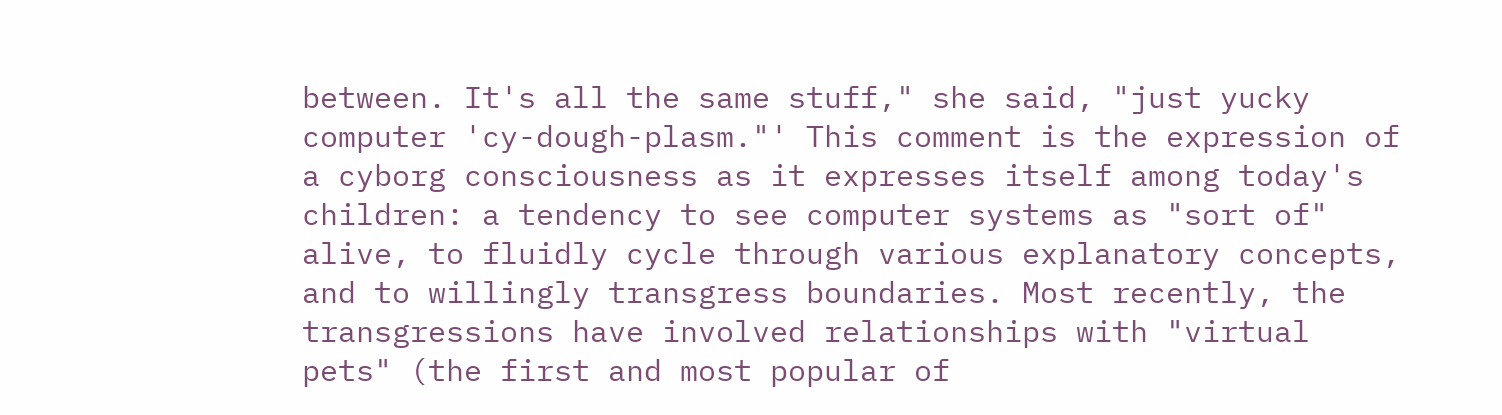between. It's all the same stuff," she said, "just yucky computer 'cy-dough-plasm."' This comment is the expression of a cyborg consciousness as it expresses itself among today's children: a tendency to see computer systems as "sort of" alive, to fluidly cycle through various explanatory concepts, and to willingly transgress boundaries. Most recently, the transgressions have involved relationships with "virtual pets" (the first and most popular of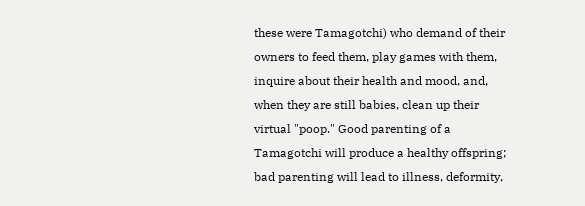these were Tamagotchi) who demand of their owners to feed them, play games with them, inquire about their health and mood, and, when they are still babies, clean up their virtual "poop." Good parenting of a Tamagotchi will produce a healthy offspring; bad parenting will lead to illness, deformity,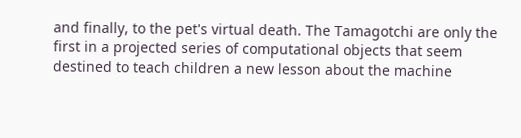and finally, to the pet's virtual death. The Tamagotchi are only the first in a projected series of computational objects that seem destined to teach children a new lesson about the machine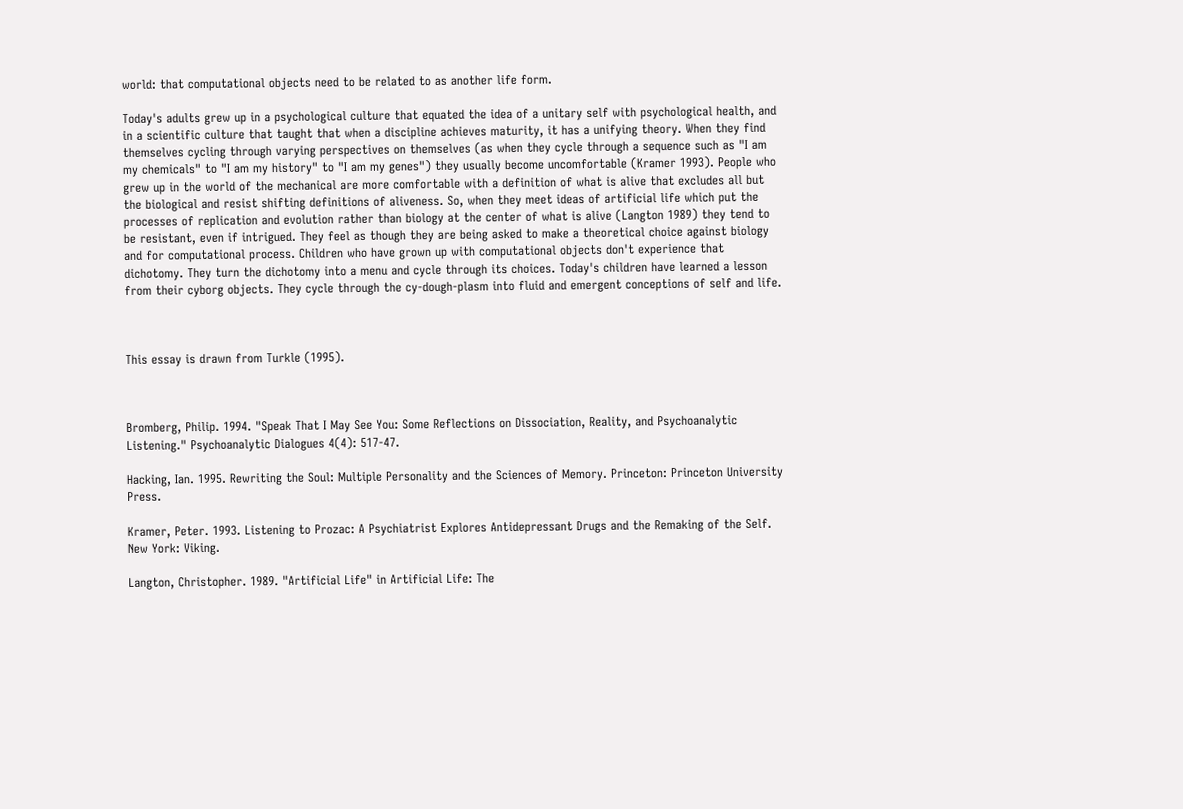world: that computational objects need to be related to as another life form.

Today's adults grew up in a psychological culture that equated the idea of a unitary self with psychological health, and in a scientific culture that taught that when a discipline achieves maturity, it has a unifying theory. When they find themselves cycling through varying perspectives on themselves (as when they cycle through a sequence such as "I am my chemicals" to "I am my history" to "I am my genes") they usually become uncomfortable (Kramer 1993). People who grew up in the world of the mechanical are more comfortable with a definition of what is alive that excludes all but the biological and resist shifting definitions of aliveness. So, when they meet ideas of artificial life which put the processes of replication and evolution rather than biology at the center of what is alive (Langton 1989) they tend to be resistant, even if intrigued. They feel as though they are being asked to make a theoretical choice against biology and for computational process. Children who have grown up with computational objects don't experience that dichotomy. They turn the dichotomy into a menu and cycle through its choices. Today's children have learned a lesson from their cyborg objects. They cycle through the cy-dough-plasm into fluid and emergent conceptions of self and life.



This essay is drawn from Turkle (1995).



Bromberg, Philip. 1994. "Speak That I May See You: Some Reflections on Dissociation, Reality, and Psychoanalytic Listening." Psychoanalytic Dialogues 4(4): 517-47.

Hacking, Ian. 1995. Rewriting the Soul: Multiple Personality and the Sciences of Memory. Princeton: Princeton University Press.

Kramer, Peter. 1993. Listening to Prozac: A Psychiatrist Explores Antidepressant Drugs and the Remaking of the Self. New York: Viking.

Langton, Christopher. 1989. "Artificial Life" in Artificial Life: The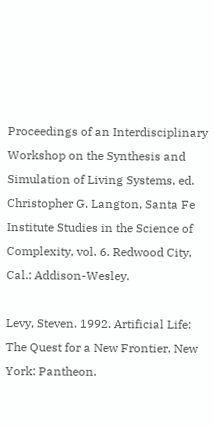Proceedings of an Interdisciplinary Workshop on the Synthesis and Simulation of Living Systems, ed. Christopher G. Langton, Santa Fe Institute Studies in the Science of Complexity, vol. 6. Redwood City, Cal.: Addison-Wesley.

Levy, Steven. 1992. Artificial Life: The Quest for a New Frontier. New York: Pantheon.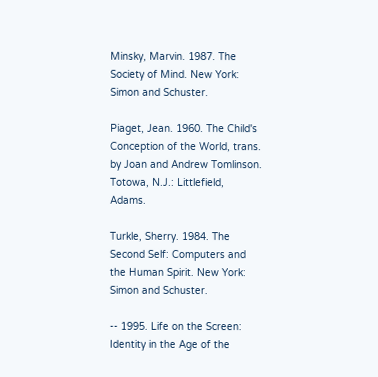Minsky, Marvin. 1987. The Society of Mind. New York: Simon and Schuster.

Piaget, Jean. 1960. The Child's Conception of the World, trans. by Joan and Andrew Tomlinson. Totowa, N.J.: Littlefield, Adams.

Turkle, Sherry. 1984. The Second Self: Computers and the Human Spirit. New York: Simon and Schuster.

-- 1995. Life on the Screen: Identity in the Age of the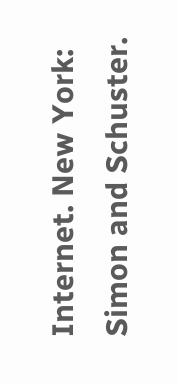Internet. New York: Simon and Schuster.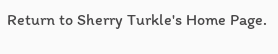Return to Sherry Turkle's Home Page.